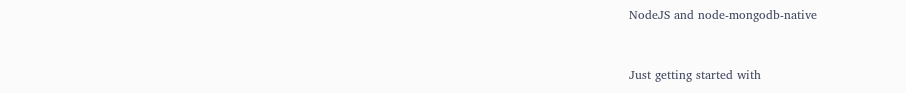NodeJS and node-mongodb-native


Just getting started with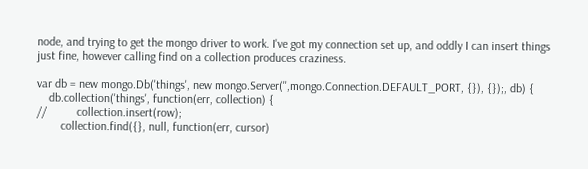node, and trying to get the mongo driver to work. I've got my connection set up, and oddly I can insert things just fine, however calling find on a collection produces craziness.

var db = new mongo.Db('things', new mongo.Server('',mongo.Connection.DEFAULT_PORT, {}), {});, db) {
    db.collection('things', function(err, collection) {
//          collection.insert(row);
        collection.find({}, null, function(err, cursor)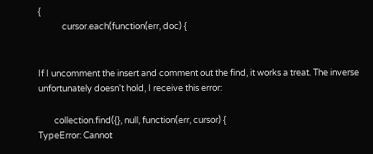{
            cursor.each(function(err, doc) {


If I uncomment the insert and comment out the find, it works a treat. The inverse unfortunately doesn't hold, I receive this error:

        collection.find({}, null, function(err, cursor) {
TypeError: Cannot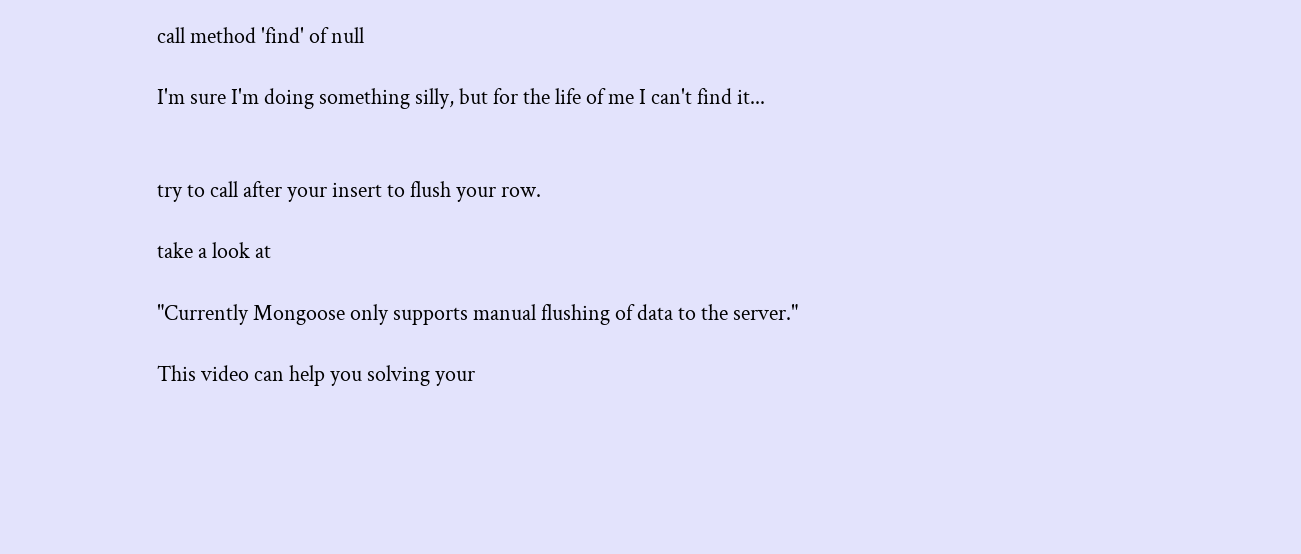call method 'find' of null

I'm sure I'm doing something silly, but for the life of me I can't find it...


try to call after your insert to flush your row.

take a look at

"Currently Mongoose only supports manual flushing of data to the server."

This video can help you solving your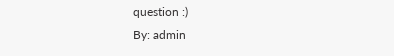question :)
By: admin